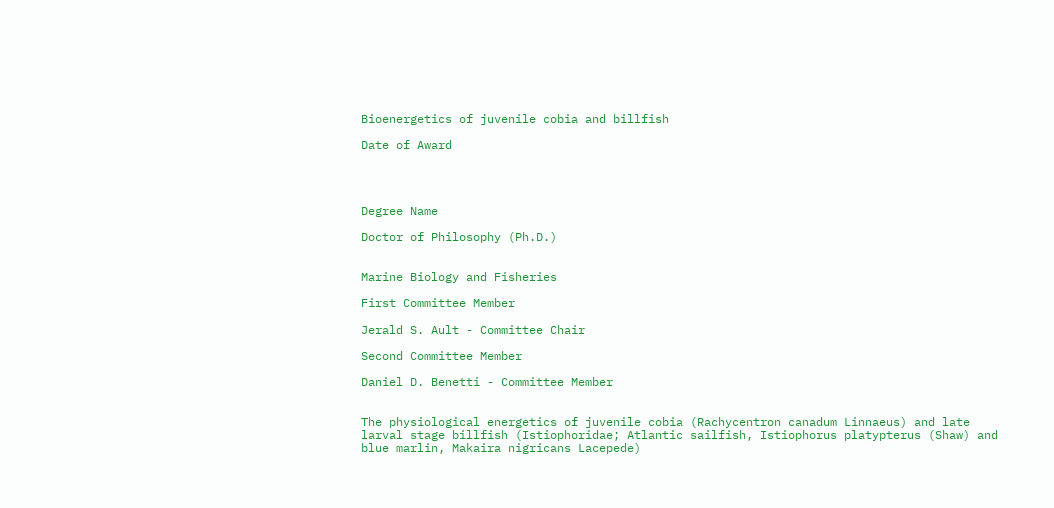Bioenergetics of juvenile cobia and billfish

Date of Award




Degree Name

Doctor of Philosophy (Ph.D.)


Marine Biology and Fisheries

First Committee Member

Jerald S. Ault - Committee Chair

Second Committee Member

Daniel D. Benetti - Committee Member


The physiological energetics of juvenile cobia (Rachycentron canadum Linnaeus) and late larval stage billfish (Istiophoridae; Atlantic sailfish, Istiophorus platypterus (Shaw) and blue marlin, Makaira nigricans Lacepede)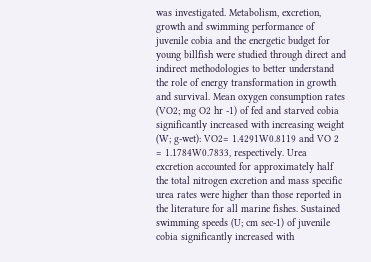was investigated. Metabolism, excretion, growth and swimming performance of juvenile cobia and the energetic budget for young billfish were studied through direct and indirect methodologies to better understand the role of energy transformation in growth and survival. Mean oxygen consumption rates (VO2; mg O2 hr -1) of fed and starved cobia significantly increased with increasing weight (W; g-wet): VO2= 1.4291W0.8119 and VO 2 = 1.1784W0.7833, respectively. Urea excretion accounted for approximately half the total nitrogen excretion and mass specific urea rates were higher than those reported in the literature for all marine fishes. Sustained swimming speeds (U; cm sec-1) of juvenile cobia significantly increased with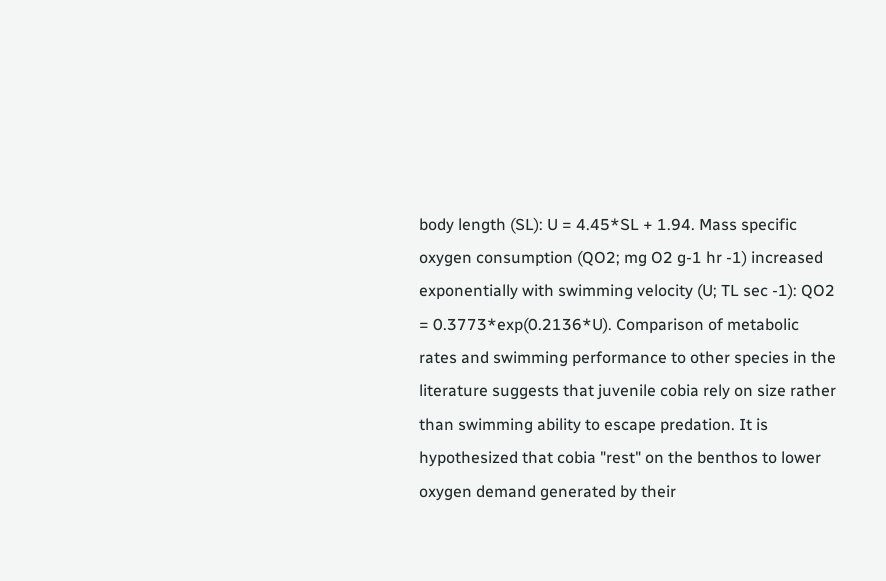body length (SL): U = 4.45*SL + 1.94. Mass specific oxygen consumption (QO2; mg O2 g-1 hr -1) increased exponentially with swimming velocity (U; TL sec -1): QO2 = 0.3773*exp(0.2136*U). Comparison of metabolic rates and swimming performance to other species in the literature suggests that juvenile cobia rely on size rather than swimming ability to escape predation. It is hypothesized that cobia "rest" on the benthos to lower oxygen demand generated by their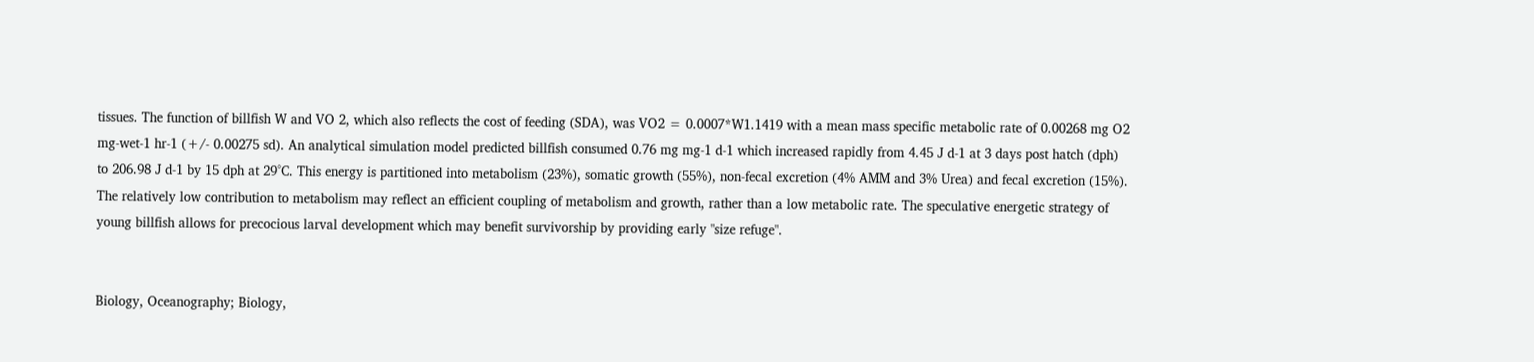tissues. The function of billfish W and VO 2, which also reflects the cost of feeding (SDA), was VO2 = 0.0007*W1.1419 with a mean mass specific metabolic rate of 0.00268 mg O2 mg-wet-1 hr-1 (+/- 0.00275 sd). An analytical simulation model predicted billfish consumed 0.76 mg mg-1 d-1 which increased rapidly from 4.45 J d-1 at 3 days post hatch (dph) to 206.98 J d-1 by 15 dph at 29°C. This energy is partitioned into metabolism (23%), somatic growth (55%), non-fecal excretion (4% AMM and 3% Urea) and fecal excretion (15%). The relatively low contribution to metabolism may reflect an efficient coupling of metabolism and growth, rather than a low metabolic rate. The speculative energetic strategy of young billfish allows for precocious larval development which may benefit survivorship by providing early "size refuge".


Biology, Oceanography; Biology,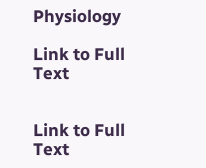Physiology

Link to Full Text


Link to Full Text